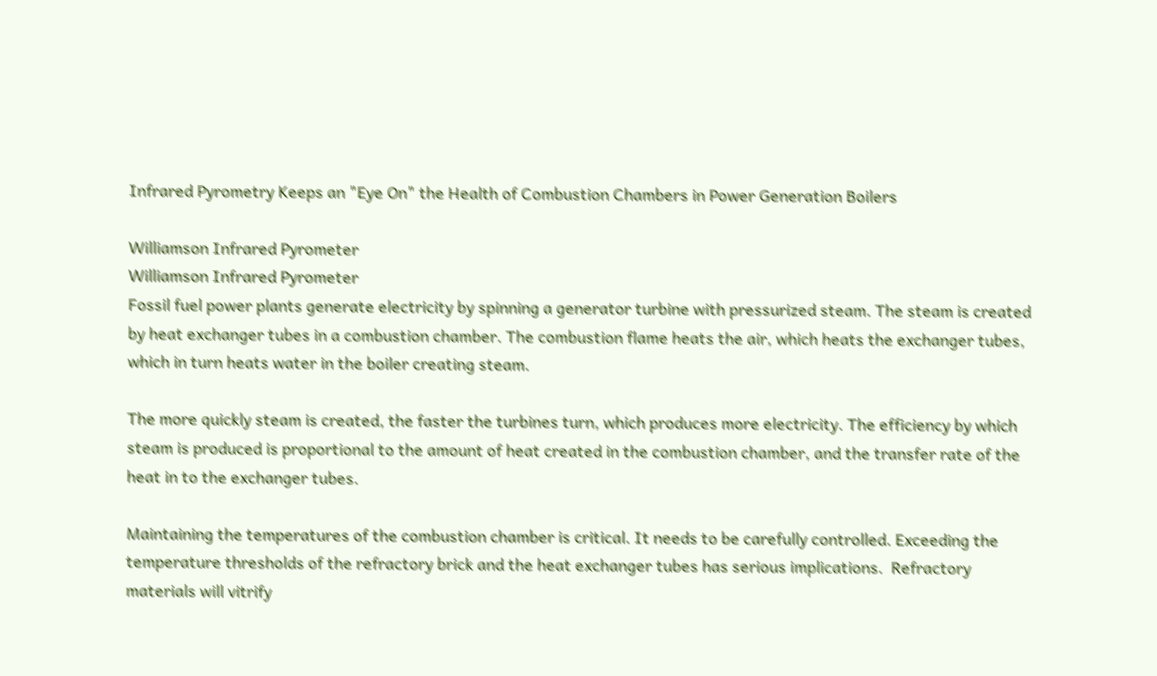Infrared Pyrometry Keeps an "Eye On" the Health of Combustion Chambers in Power Generation Boilers

Williamson Infrared Pyrometer
Williamson Infrared Pyrometer
Fossil fuel power plants generate electricity by spinning a generator turbine with pressurized steam. The steam is created by heat exchanger tubes in a combustion chamber. The combustion flame heats the air, which heats the exchanger tubes, which in turn heats water in the boiler creating steam.

The more quickly steam is created, the faster the turbines turn, which produces more electricity. The efficiency by which steam is produced is proportional to the amount of heat created in the combustion chamber, and the transfer rate of the heat in to the exchanger tubes.

Maintaining the temperatures of the combustion chamber is critical. It needs to be carefully controlled. Exceeding the temperature thresholds of the refractory brick and the heat exchanger tubes has serious implications.  Refractory materials will vitrify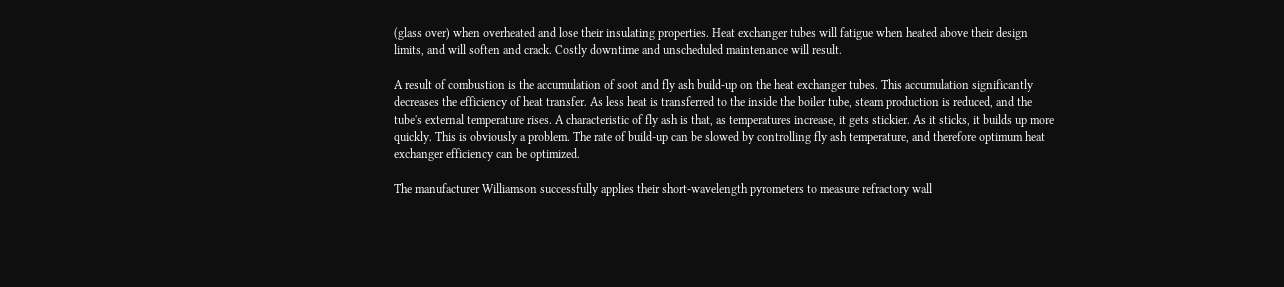(glass over) when overheated and lose their insulating properties. Heat exchanger tubes will fatigue when heated above their design limits, and will soften and crack. Costly downtime and unscheduled maintenance will result.

A result of combustion is the accumulation of soot and fly ash build-up on the heat exchanger tubes. This accumulation significantly decreases the efficiency of heat transfer. As less heat is transferred to the inside the boiler tube, steam production is reduced, and the tube's external temperature rises. A characteristic of fly ash is that, as temperatures increase, it gets stickier. As it sticks, it builds up more quickly. This is obviously a problem. The rate of build-up can be slowed by controlling fly ash temperature, and therefore optimum heat exchanger efficiency can be optimized.

The manufacturer Williamson successfully applies their short-wavelength pyrometers to measure refractory wall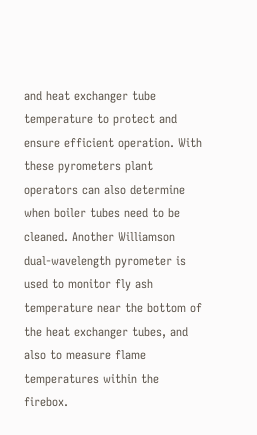and heat exchanger tube temperature to protect and ensure efficient operation. With these pyrometers plant operators can also determine when boiler tubes need to be cleaned. Another Williamson dual-wavelength pyrometer is used to monitor fly ash temperature near the bottom of the heat exchanger tubes, and also to measure flame temperatures within the firebox.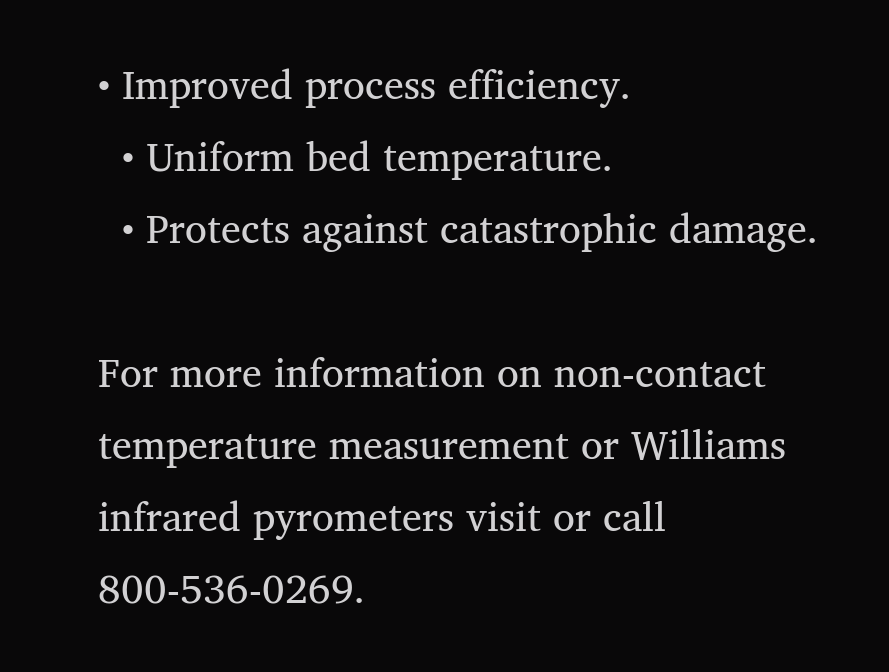• Improved process efficiency.
  • Uniform bed temperature.
  • Protects against catastrophic damage.

For more information on non-contact temperature measurement or Williams infrared pyrometers visit or call 800-536-0269.